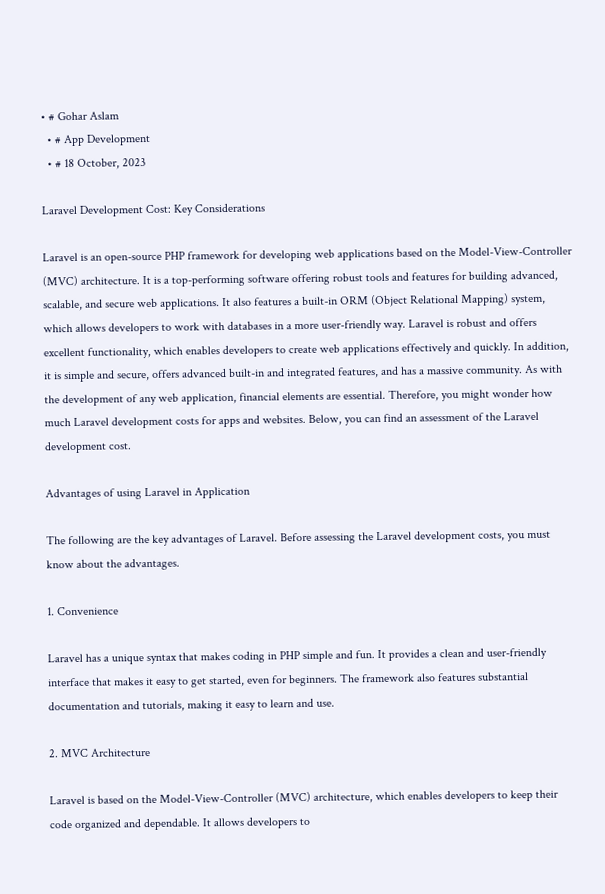• # Gohar Aslam
  • # App Development
  • # 18 October, 2023

Laravel Development Cost: Key Considerations

Laravel is an open-source PHP framework for developing web applications based on the Model-View-Controller (MVC) architecture. It is a top-performing software offering robust tools and features for building advanced, scalable, and secure web applications. It also features a built-in ORM (Object Relational Mapping) system, which allows developers to work with databases in a more user-friendly way. Laravel is robust and offers excellent functionality, which enables developers to create web applications effectively and quickly. In addition, it is simple and secure, offers advanced built-in and integrated features, and has a massive community. As with the development of any web application, financial elements are essential. Therefore, you might wonder how much Laravel development costs for apps and websites. Below, you can find an assessment of the Laravel development cost.

Advantages of using Laravel in Application

The following are the key advantages of Laravel. Before assessing the Laravel development costs, you must know about the advantages.

1. Convenience

Laravel has a unique syntax that makes coding in PHP simple and fun. It provides a clean and user-friendly interface that makes it easy to get started, even for beginners. The framework also features substantial documentation and tutorials, making it easy to learn and use.

2. MVC Architecture

Laravel is based on the Model-View-Controller (MVC) architecture, which enables developers to keep their code organized and dependable. It allows developers to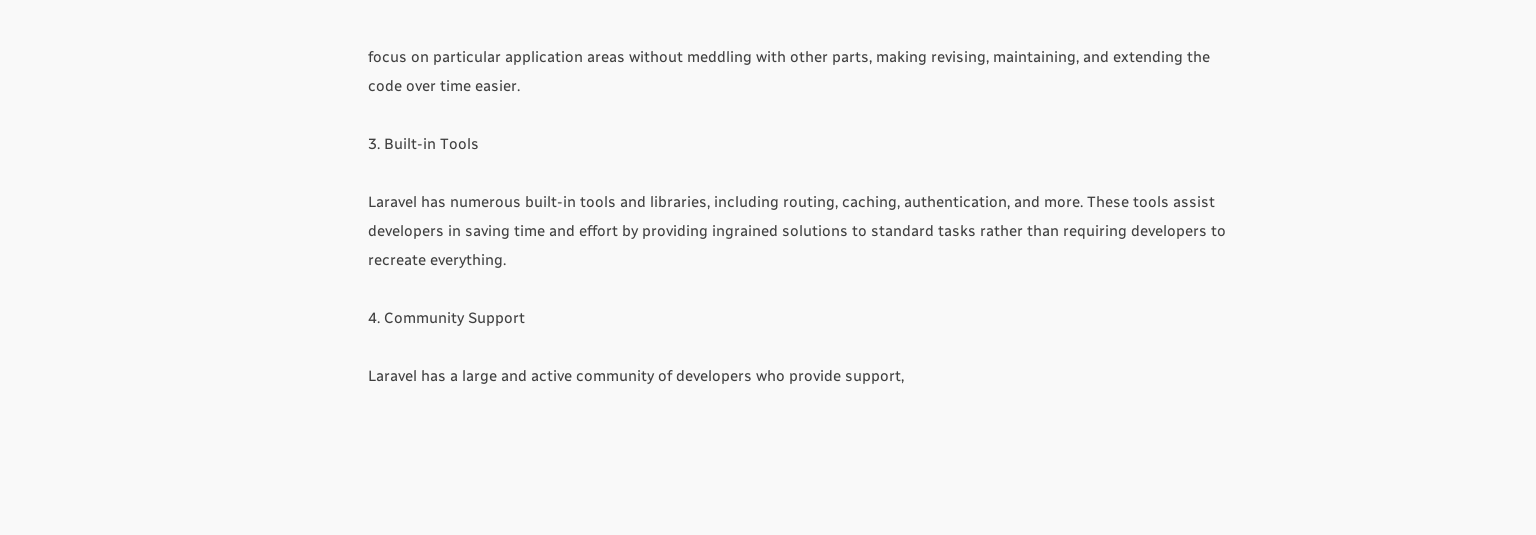focus on particular application areas without meddling with other parts, making revising, maintaining, and extending the code over time easier.

3. Built-in Tools

Laravel has numerous built-in tools and libraries, including routing, caching, authentication, and more. These tools assist developers in saving time and effort by providing ingrained solutions to standard tasks rather than requiring developers to recreate everything.

4. Community Support

Laravel has a large and active community of developers who provide support,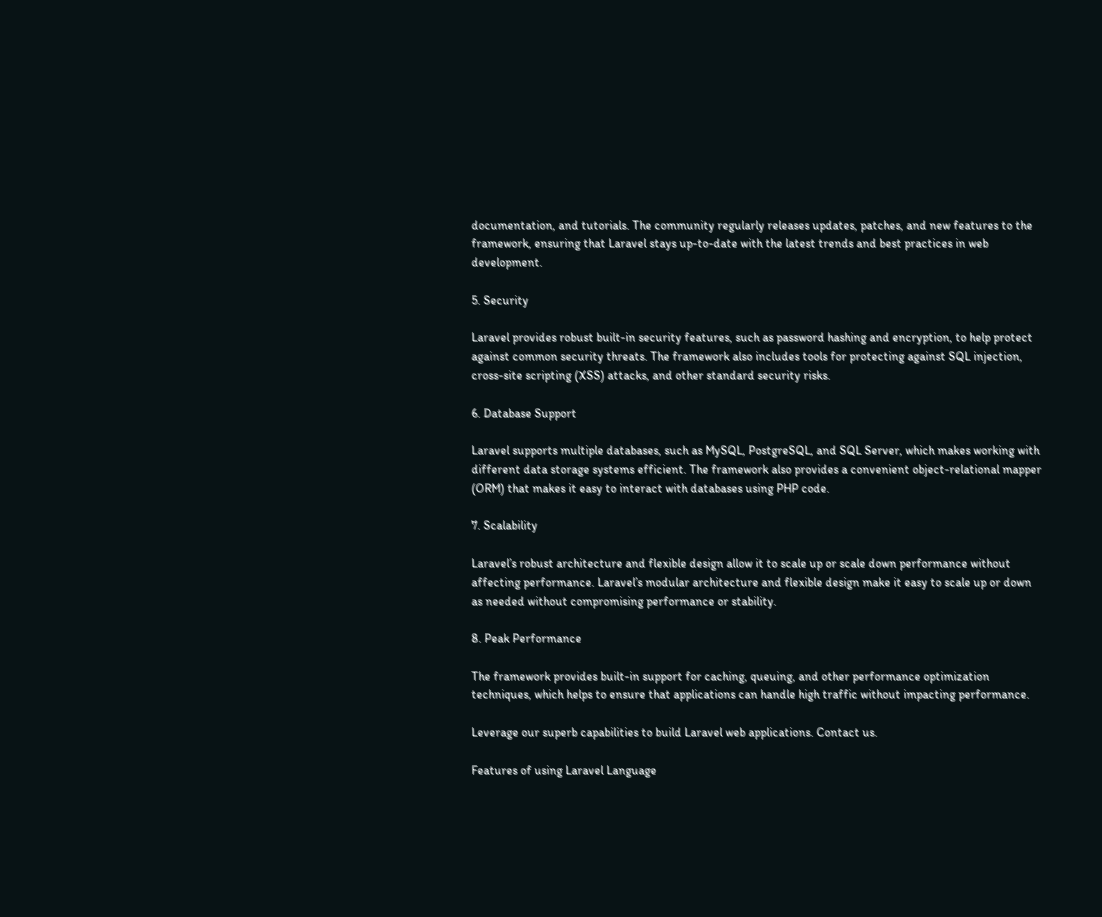documentation, and tutorials. The community regularly releases updates, patches, and new features to the framework, ensuring that Laravel stays up-to-date with the latest trends and best practices in web development.

5. Security

Laravel provides robust built-in security features, such as password hashing and encryption, to help protect against common security threats. The framework also includes tools for protecting against SQL injection, cross-site scripting (XSS) attacks, and other standard security risks.

6. Database Support

Laravel supports multiple databases, such as MySQL, PostgreSQL, and SQL Server, which makes working with different data storage systems efficient. The framework also provides a convenient object-relational mapper (ORM) that makes it easy to interact with databases using PHP code.

7. Scalability

Laravel’s robust architecture and flexible design allow it to scale up or scale down performance without affecting performance. Laravel’s modular architecture and flexible design make it easy to scale up or down as needed without compromising performance or stability.

8. Peak Performance

The framework provides built-in support for caching, queuing, and other performance optimization techniques, which helps to ensure that applications can handle high traffic without impacting performance.

Leverage our superb capabilities to build Laravel web applications. Contact us.

Features of using Laravel Language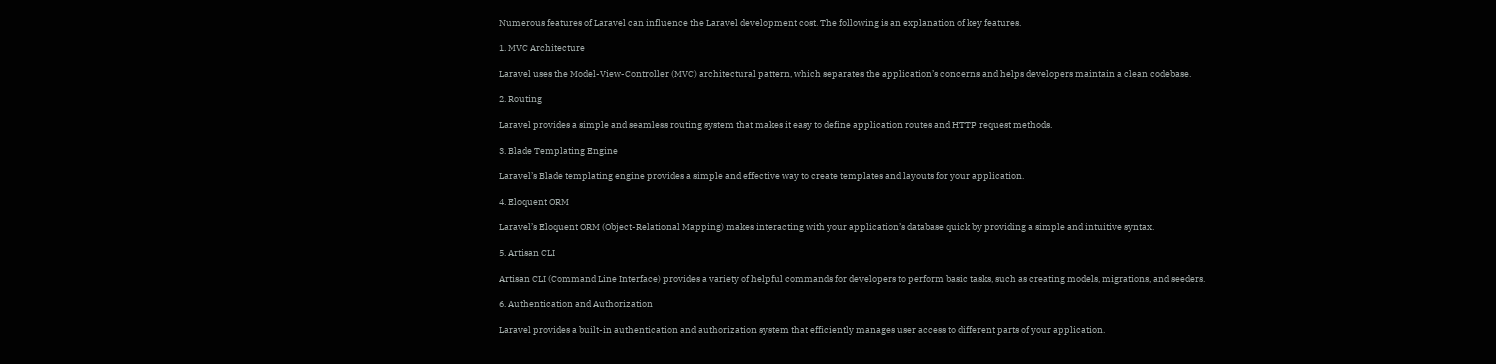Numerous features of Laravel can influence the Laravel development cost. The following is an explanation of key features.

1. MVC Architecture

Laravel uses the Model-View-Controller (MVC) architectural pattern, which separates the application’s concerns and helps developers maintain a clean codebase.

2. Routing

Laravel provides a simple and seamless routing system that makes it easy to define application routes and HTTP request methods.

3. Blade Templating Engine

Laravel’s Blade templating engine provides a simple and effective way to create templates and layouts for your application.

4. Eloquent ORM

Laravel’s Eloquent ORM (Object-Relational Mapping) makes interacting with your application’s database quick by providing a simple and intuitive syntax.

5. Artisan CLI

Artisan CLI (Command Line Interface) provides a variety of helpful commands for developers to perform basic tasks, such as creating models, migrations, and seeders.

6. Authentication and Authorization

Laravel provides a built-in authentication and authorization system that efficiently manages user access to different parts of your application.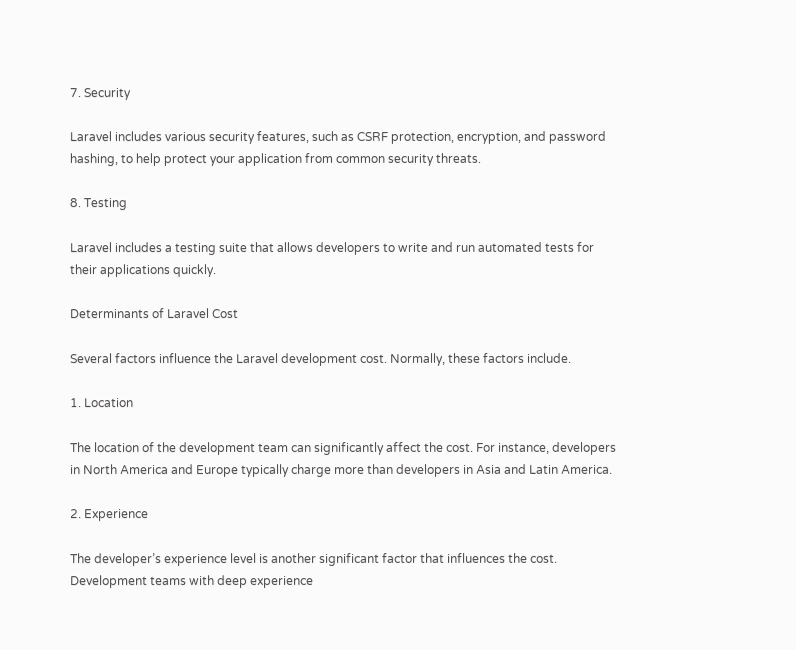7. Security

Laravel includes various security features, such as CSRF protection, encryption, and password hashing, to help protect your application from common security threats.

8. Testing

Laravel includes a testing suite that allows developers to write and run automated tests for their applications quickly.

Determinants of Laravel Cost

Several factors influence the Laravel development cost. Normally, these factors include.

1. Location

The location of the development team can significantly affect the cost. For instance, developers in North America and Europe typically charge more than developers in Asia and Latin America.

2. Experience

The developer’s experience level is another significant factor that influences the cost. Development teams with deep experience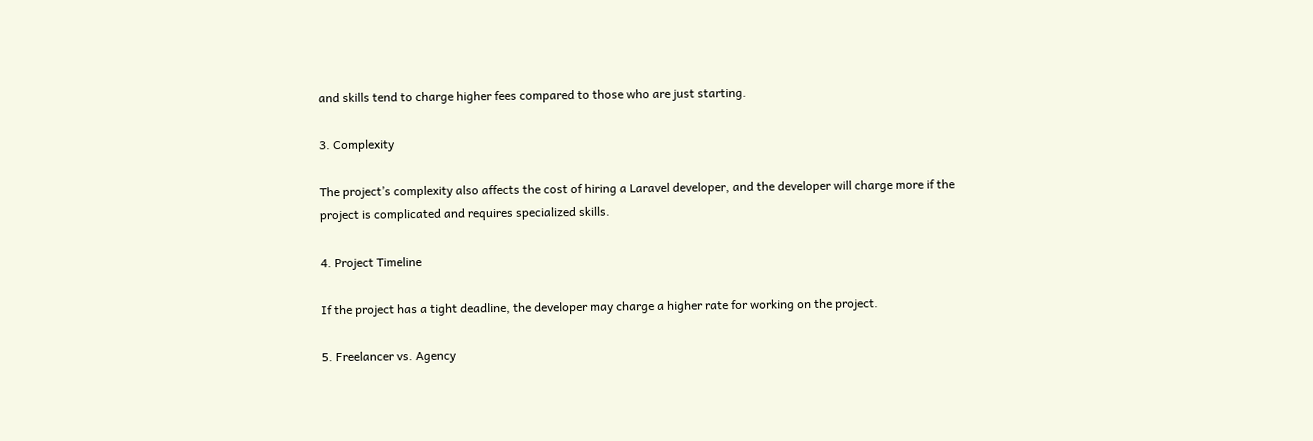and skills tend to charge higher fees compared to those who are just starting.

3. Complexity

The project’s complexity also affects the cost of hiring a Laravel developer, and the developer will charge more if the project is complicated and requires specialized skills.

4. Project Timeline

If the project has a tight deadline, the developer may charge a higher rate for working on the project.

5. Freelancer vs. Agency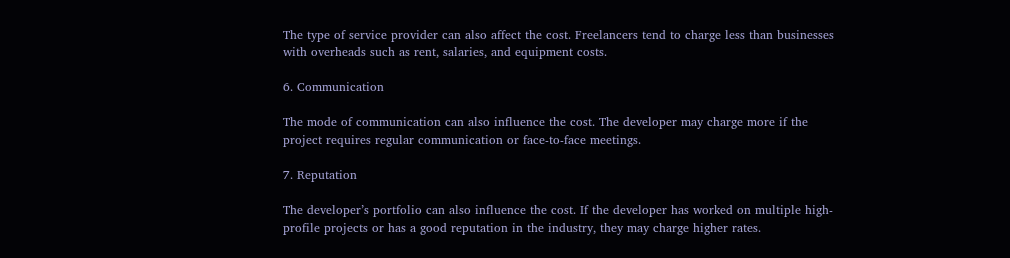The type of service provider can also affect the cost. Freelancers tend to charge less than businesses with overheads such as rent, salaries, and equipment costs.

6. Communication

The mode of communication can also influence the cost. The developer may charge more if the project requires regular communication or face-to-face meetings.

7. Reputation

The developer’s portfolio can also influence the cost. If the developer has worked on multiple high-profile projects or has a good reputation in the industry, they may charge higher rates.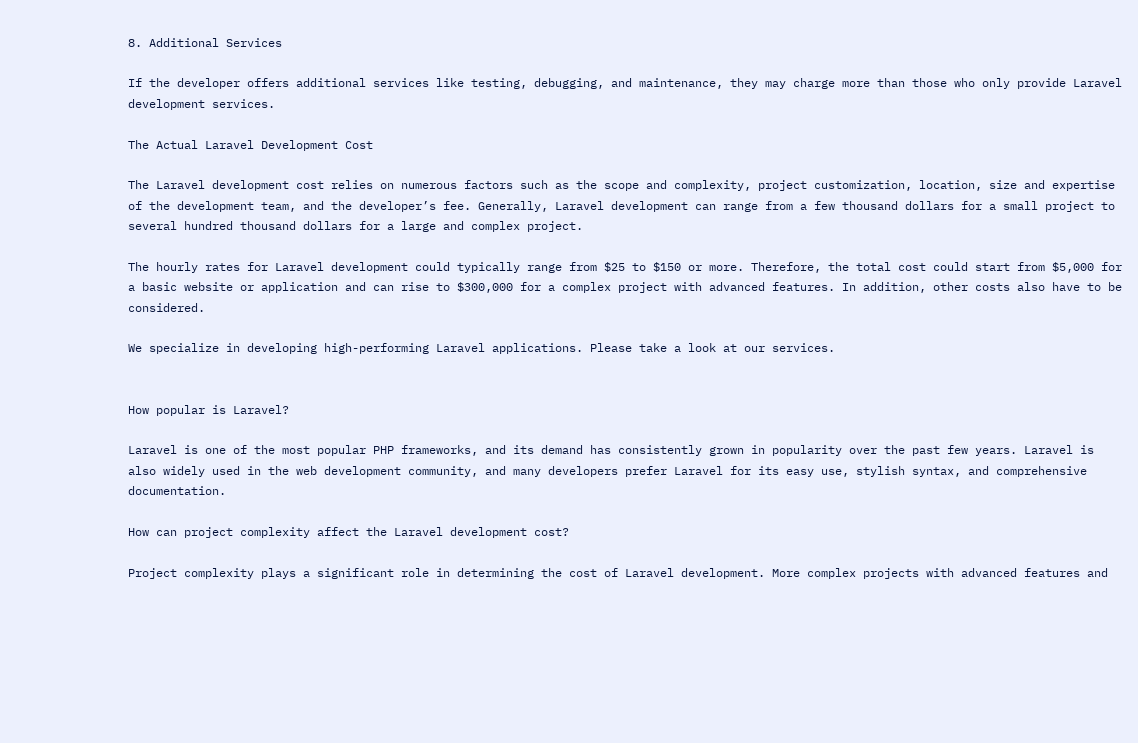8. Additional Services

If the developer offers additional services like testing, debugging, and maintenance, they may charge more than those who only provide Laravel development services.

The Actual Laravel Development Cost

The Laravel development cost relies on numerous factors such as the scope and complexity, project customization, location, size and expertise of the development team, and the developer’s fee. Generally, Laravel development can range from a few thousand dollars for a small project to several hundred thousand dollars for a large and complex project.

The hourly rates for Laravel development could typically range from $25 to $150 or more. Therefore, the total cost could start from $5,000 for a basic website or application and can rise to $300,000 for a complex project with advanced features. In addition, other costs also have to be considered.

We specialize in developing high-performing Laravel applications. Please take a look at our services.


How popular is Laravel?

Laravel is one of the most popular PHP frameworks, and its demand has consistently grown in popularity over the past few years. Laravel is also widely used in the web development community, and many developers prefer Laravel for its easy use, stylish syntax, and comprehensive documentation.

How can project complexity affect the Laravel development cost?

Project complexity plays a significant role in determining the cost of Laravel development. More complex projects with advanced features and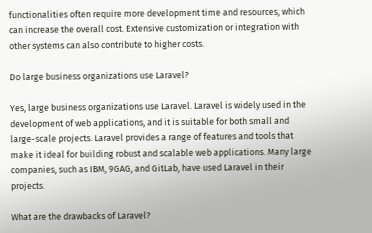functionalities often require more development time and resources, which can increase the overall cost. Extensive customization or integration with other systems can also contribute to higher costs.

Do large business organizations use Laravel?

Yes, large business organizations use Laravel. Laravel is widely used in the development of web applications, and it is suitable for both small and large-scale projects. Laravel provides a range of features and tools that make it ideal for building robust and scalable web applications. Many large companies, such as IBM, 9GAG, and GitLab, have used Laravel in their projects.

What are the drawbacks of Laravel?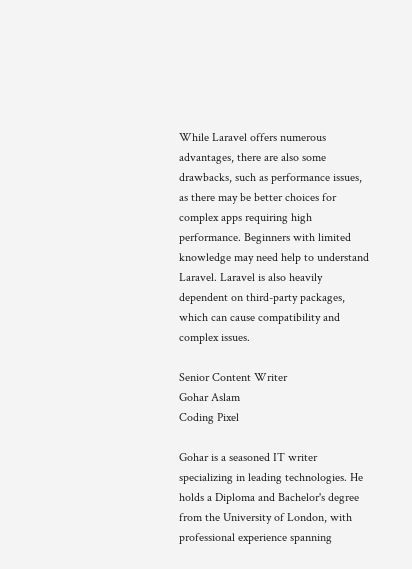While Laravel offers numerous advantages, there are also some drawbacks, such as performance issues, as there may be better choices for complex apps requiring high performance. Beginners with limited knowledge may need help to understand Laravel. Laravel is also heavily dependent on third-party packages, which can cause compatibility and complex issues.

Senior Content Writer
Gohar Aslam
Coding Pixel

Gohar is a seasoned IT writer specializing in leading technologies. He holds a Diploma and Bachelor's degree from the University of London, with professional experience spanning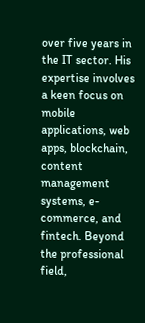over five years in the IT sector. His expertise involves a keen focus on mobile applications, web apps, blockchain, content management systems, e-commerce, and fintech. Beyond the professional field,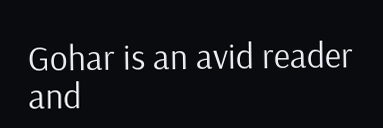Gohar is an avid reader and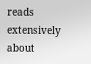reads extensively about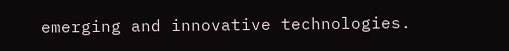emerging and innovative technologies.